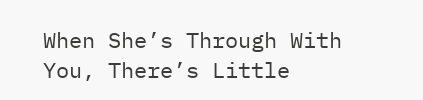When She’s Through With You, There’s Little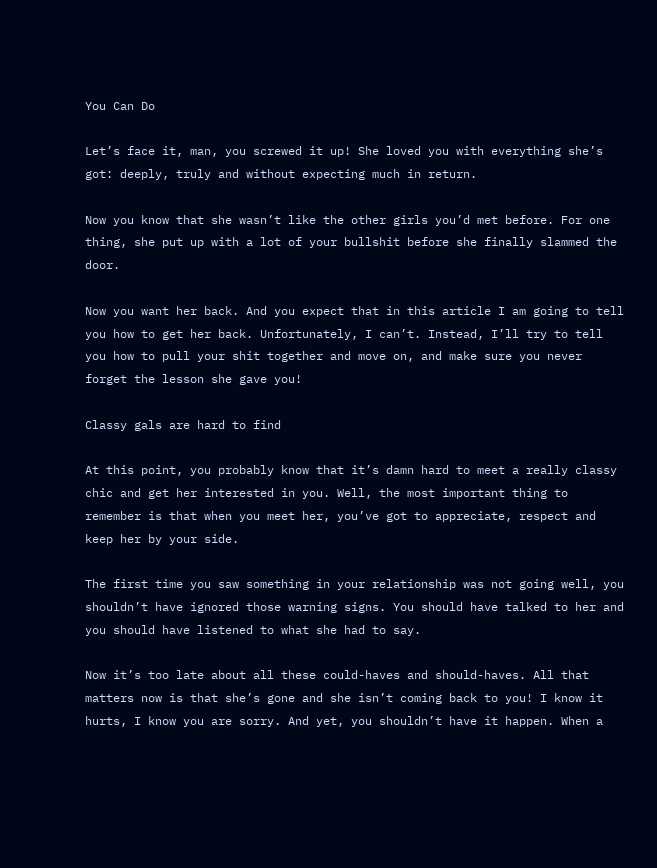You Can Do

Let’s face it, man, you screwed it up! She loved you with everything she’s got: deeply, truly and without expecting much in return.

Now you know that she wasn’t like the other girls you’d met before. For one thing, she put up with a lot of your bullshit before she finally slammed the door.

Now you want her back. And you expect that in this article I am going to tell you how to get her back. Unfortunately, I can’t. Instead, I’ll try to tell you how to pull your shit together and move on, and make sure you never forget the lesson she gave you!

Classy gals are hard to find

At this point, you probably know that it’s damn hard to meet a really classy chic and get her interested in you. Well, the most important thing to remember is that when you meet her, you’ve got to appreciate, respect and keep her by your side.

The first time you saw something in your relationship was not going well, you shouldn’t have ignored those warning signs. You should have talked to her and you should have listened to what she had to say.

Now it’s too late about all these could-haves and should-haves. All that matters now is that she’s gone and she isn’t coming back to you! I know it hurts, I know you are sorry. And yet, you shouldn’t have it happen. When a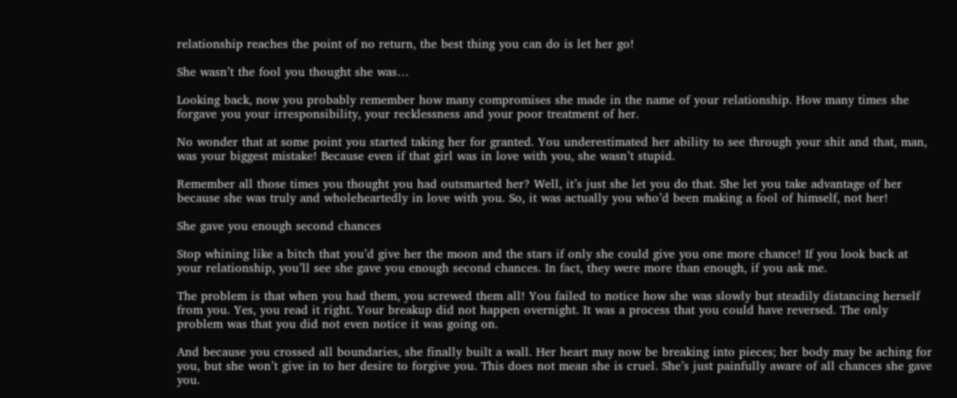relationship reaches the point of no return, the best thing you can do is let her go!

She wasn’t the fool you thought she was…

Looking back, now you probably remember how many compromises she made in the name of your relationship. How many times she forgave you your irresponsibility, your recklessness and your poor treatment of her.

No wonder that at some point you started taking her for granted. You underestimated her ability to see through your shit and that, man, was your biggest mistake! Because even if that girl was in love with you, she wasn’t stupid.

Remember all those times you thought you had outsmarted her? Well, it’s just she let you do that. She let you take advantage of her because she was truly and wholeheartedly in love with you. So, it was actually you who’d been making a fool of himself, not her!

She gave you enough second chances

Stop whining like a bitch that you’d give her the moon and the stars if only she could give you one more chance! If you look back at your relationship, you’ll see she gave you enough second chances. In fact, they were more than enough, if you ask me.

The problem is that when you had them, you screwed them all! You failed to notice how she was slowly but steadily distancing herself from you. Yes, you read it right. Your breakup did not happen overnight. It was a process that you could have reversed. The only problem was that you did not even notice it was going on.

And because you crossed all boundaries, she finally built a wall. Her heart may now be breaking into pieces; her body may be aching for you, but she won’t give in to her desire to forgive you. This does not mean she is cruel. She’s just painfully aware of all chances she gave you.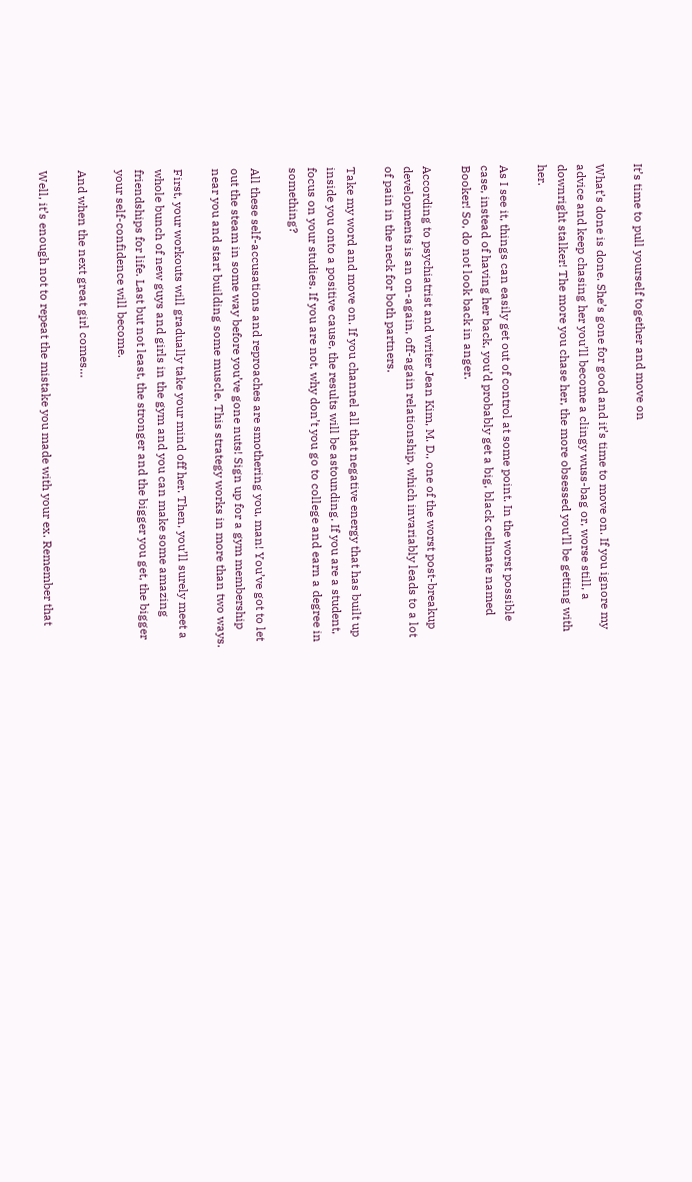It’s time to pull yourself together and move on

What’s done is done. She’s gone for good and it’s time to move on. If you ignore my advice and keep chasing her you’ll become a clingy wuss-bag or, worse still, a downright stalker! The more you chase her, the more obsessed you’ll be getting with her.

As I see it, things can easily get out of control at some point. In the worst possible case, instead of having her back, you’d probably get a big, black cellmate named Booker! So, do not look back in anger.

According to psychiatrist and writer Jean Kim, M. D., one of the worst post-breakup developments is an on-again, off-again relationship, which invariably leads to a lot of pain in the neck for both partners.

Take my word and move on. If you channel all that negative energy that has built up inside you onto a positive cause, the results will be astounding. If you are a student, focus on your studies. If you are not, why don’t you go to college and earn a degree in something?

All these self-accusations and reproaches are smothering you, man! You’ve got to let out the steam in some way before you’ve gone nuts! Sign up for a gym membership near you and start building some muscle. This strategy works in more than two ways.

First, your workouts will gradually take your mind off her. Then, you’ll surely meet a whole bunch of new guys and girls in the gym and you can make some amazing friendships for life. Last but not least, the stronger and the bigger you get, the bigger your self-confidence will become.

And when the next great girl comes…

Well, it’s enough not to repeat the mistake you made with your ex. Remember that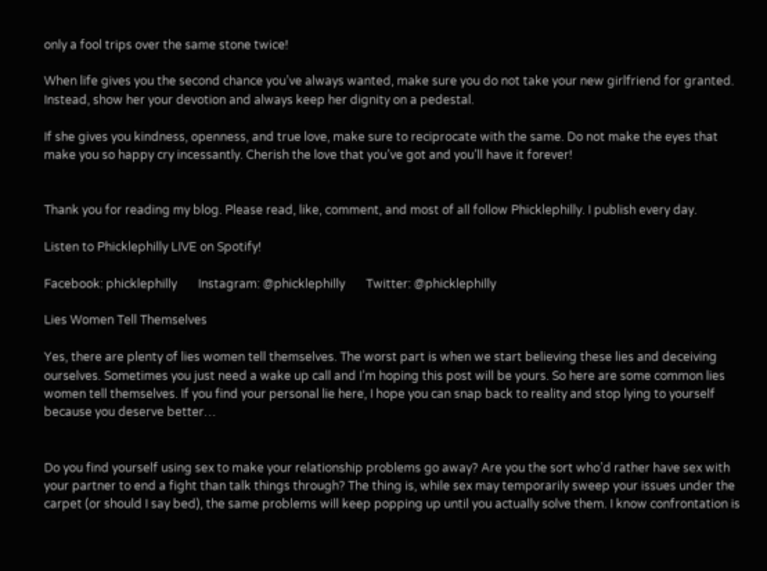only a fool trips over the same stone twice!

When life gives you the second chance you’ve always wanted, make sure you do not take your new girlfriend for granted. Instead, show her your devotion and always keep her dignity on a pedestal.

If she gives you kindness, openness, and true love, make sure to reciprocate with the same. Do not make the eyes that make you so happy cry incessantly. Cherish the love that you’ve got and you’ll have it forever!


Thank you for reading my blog. Please read, like, comment, and most of all follow Phicklephilly. I publish every day.

Listen to Phicklephilly LIVE on Spotify!

Facebook: phicklephilly       Instagram: @phicklephilly       Twitter: @phicklephilly

Lies Women Tell Themselves

Yes, there are plenty of lies women tell themselves. The worst part is when we start believing these lies and deceiving ourselves. Sometimes you just need a wake up call and I’m hoping this post will be yours. So here are some common lies women tell themselves. If you find your personal lie here, I hope you can snap back to reality and stop lying to yourself because you deserve better…


Do you find yourself using sex to make your relationship problems go away? Are you the sort who’d rather have sex with your partner to end a fight than talk things through? The thing is, while sex may temporarily sweep your issues under the carpet (or should I say bed), the same problems will keep popping up until you actually solve them. I know confrontation is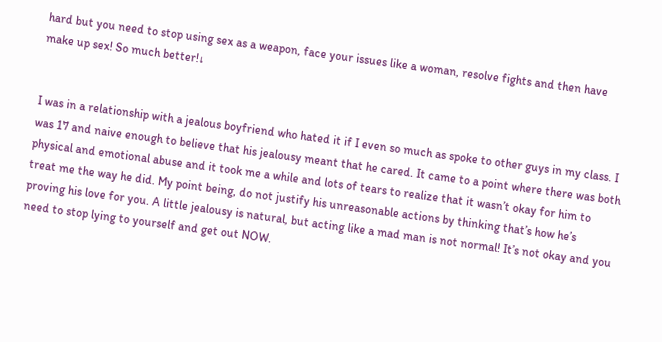hard but you need to stop using sex as a weapon, face your issues like a woman, resolve fights and then have make up sex! So much better!↓


I was in a relationship with a jealous boyfriend who hated it if I even so much as spoke to other guys in my class. I was 17 and naive enough to believe that his jealousy meant that he cared. It came to a point where there was both physical and emotional abuse and it took me a while and lots of tears to realize that it wasn’t okay for him to treat me the way he did. My point being, do not justify his unreasonable actions by thinking that’s how he’s proving his love for you. A little jealousy is natural, but acting like a mad man is not normal! It’s not okay and you need to stop lying to yourself and get out NOW.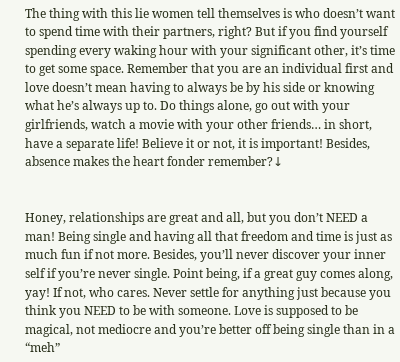The thing with this lie women tell themselves is who doesn’t want to spend time with their partners, right? But if you find yourself spending every waking hour with your significant other, it’s time to get some space. Remember that you are an individual first and love doesn’t mean having to always be by his side or knowing what he’s always up to. Do things alone, go out with your girlfriends, watch a movie with your other friends… in short, have a separate life! Believe it or not, it is important! Besides, absence makes the heart fonder remember?↓


Honey, relationships are great and all, but you don’t NEED a man! Being single and having all that freedom and time is just as much fun if not more. Besides, you’ll never discover your inner self if you’re never single. Point being, if a great guy comes along, yay! If not, who cares. Never settle for anything just because you think you NEED to be with someone. Love is supposed to be magical, not mediocre and you’re better off being single than in a “meh”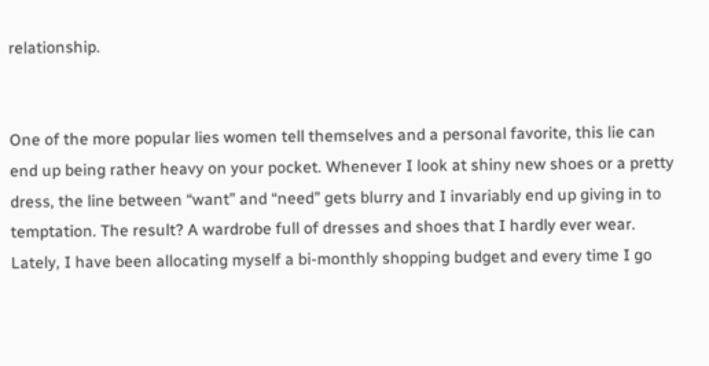relationship.


One of the more popular lies women tell themselves and a personal favorite, this lie can end up being rather heavy on your pocket. Whenever I look at shiny new shoes or a pretty dress, the line between “want” and “need” gets blurry and I invariably end up giving in to temptation. The result? A wardrobe full of dresses and shoes that I hardly ever wear. Lately, I have been allocating myself a bi-monthly shopping budget and every time I go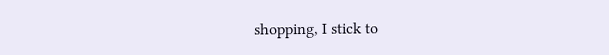shopping, I stick to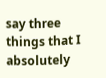say three things that I absolutely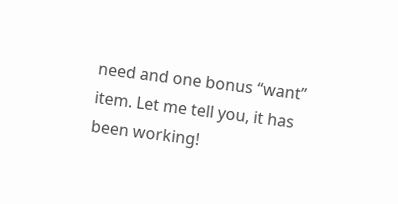need and one bonus “want” item. Let me tell you, it has been working!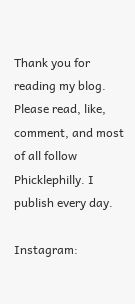Thank you for reading my blog. Please read, like, comment, and most of all follow Phicklephilly. I publish every day.

Instagram: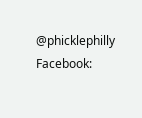@phicklephilly      Facebook: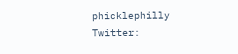phicklephilly   Twitter: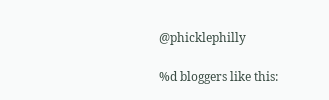@phicklephilly

%d bloggers like this: